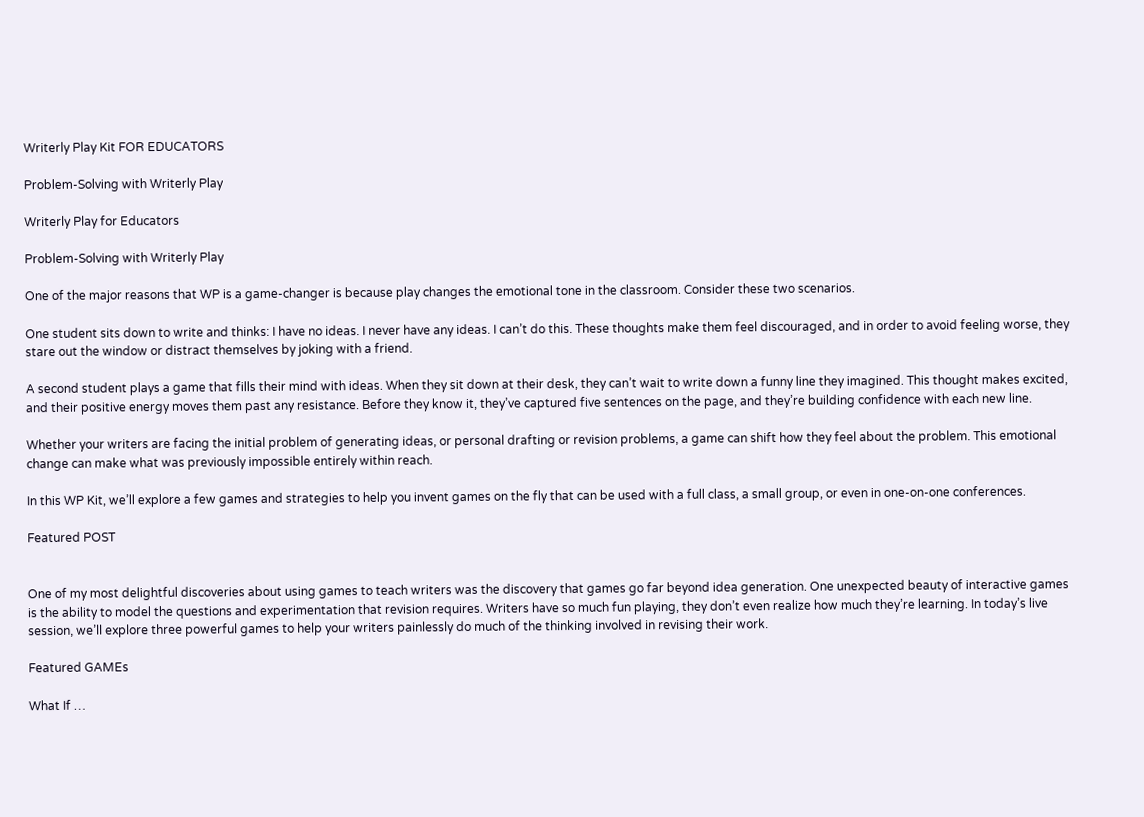Writerly Play Kit FOR EDUCATORS

Problem-Solving with Writerly Play

Writerly Play for Educators

Problem-Solving with Writerly Play

One of the major reasons that WP is a game-changer is because play changes the emotional tone in the classroom. Consider these two scenarios.

One student sits down to write and thinks: I have no ideas. I never have any ideas. I can’t do this. These thoughts make them feel discouraged, and in order to avoid feeling worse, they stare out the window or distract themselves by joking with a friend.

A second student plays a game that fills their mind with ideas. When they sit down at their desk, they can’t wait to write down a funny line they imagined. This thought makes excited, and their positive energy moves them past any resistance. Before they know it, they’ve captured five sentences on the page, and they’re building confidence with each new line.

Whether your writers are facing the initial problem of generating ideas, or personal drafting or revision problems, a game can shift how they feel about the problem. This emotional change can make what was previously impossible entirely within reach.

In this WP Kit, we’ll explore a few games and strategies to help you invent games on the fly that can be used with a full class, a small group, or even in one-on-one conferences.

Featured POST


One of my most delightful discoveries about using games to teach writers was the discovery that games go far beyond idea generation. One unexpected beauty of interactive games is the ability to model the questions and experimentation that revision requires. Writers have so much fun playing, they don’t even realize how much they’re learning. In today’s live session, we’ll explore three powerful games to help your writers painlessly do much of the thinking involved in revising their work.

Featured GAMEs

What If …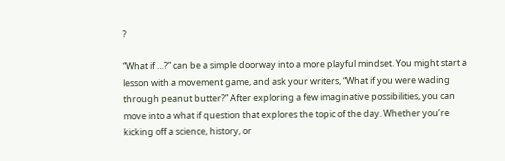?

“What if …?” can be a simple doorway into a more playful mindset. You might start a lesson with a movement game, and ask your writers, “What if you were wading through peanut butter?” After exploring a few imaginative possibilities, you can move into a what if question that explores the topic of the day. Whether you’re kicking off a science, history, or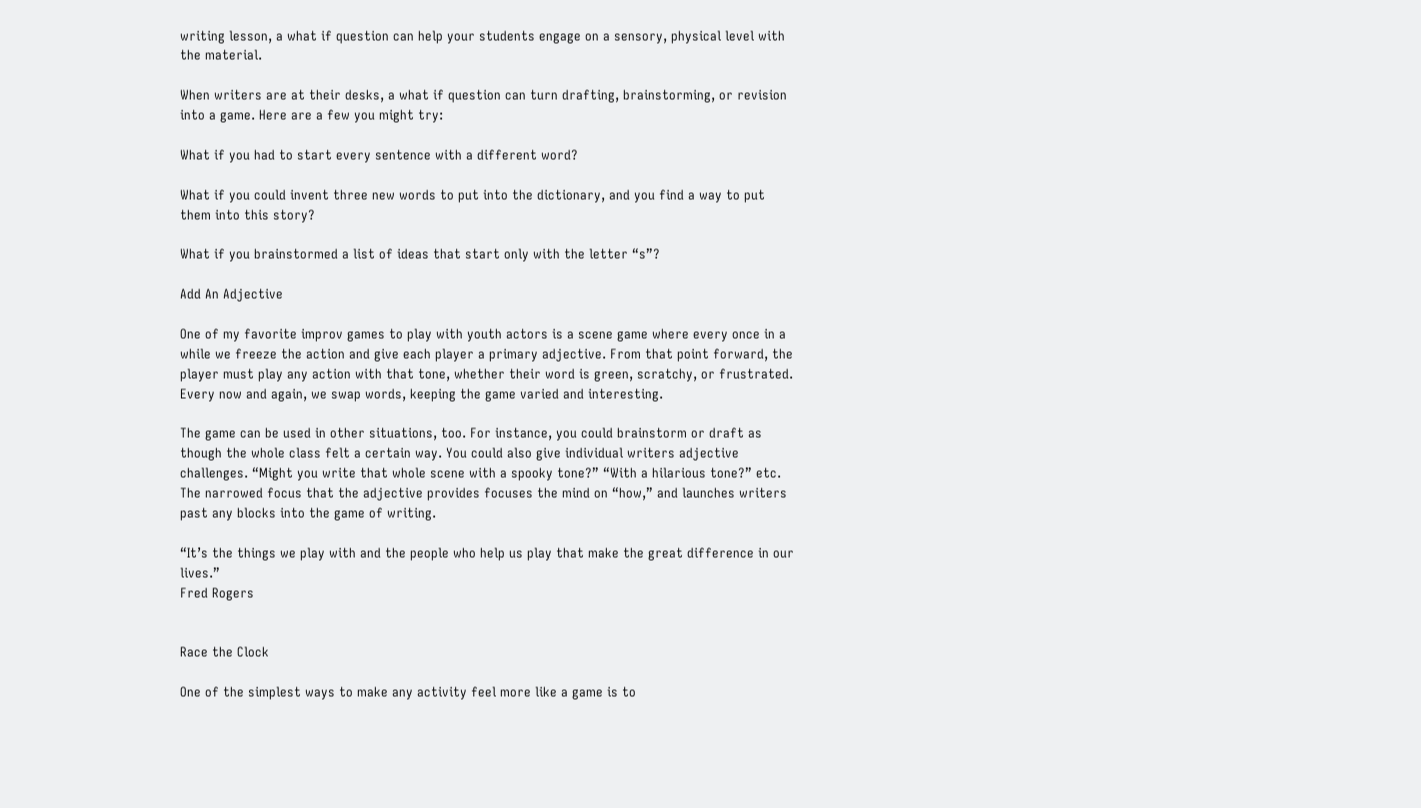writing lesson, a what if question can help your students engage on a sensory, physical level with the material.

When writers are at their desks, a what if question can turn drafting, brainstorming, or revision into a game. Here are a few you might try:

What if you had to start every sentence with a different word?

What if you could invent three new words to put into the dictionary, and you find a way to put them into this story?

What if you brainstormed a list of ideas that start only with the letter “s”?

Add An Adjective

One of my favorite improv games to play with youth actors is a scene game where every once in a while we freeze the action and give each player a primary adjective. From that point forward, the player must play any action with that tone, whether their word is green, scratchy, or frustrated. Every now and again, we swap words, keeping the game varied and interesting.

The game can be used in other situations, too. For instance, you could brainstorm or draft as though the whole class felt a certain way. You could also give individual writers adjective challenges. “Might you write that whole scene with a spooky tone?” “With a hilarious tone?” etc. The narrowed focus that the adjective provides focuses the mind on “how,” and launches writers past any blocks into the game of writing.

“It’s the things we play with and the people who help us play that make the great difference in our lives.”
Fred Rogers


Race the Clock

One of the simplest ways to make any activity feel more like a game is to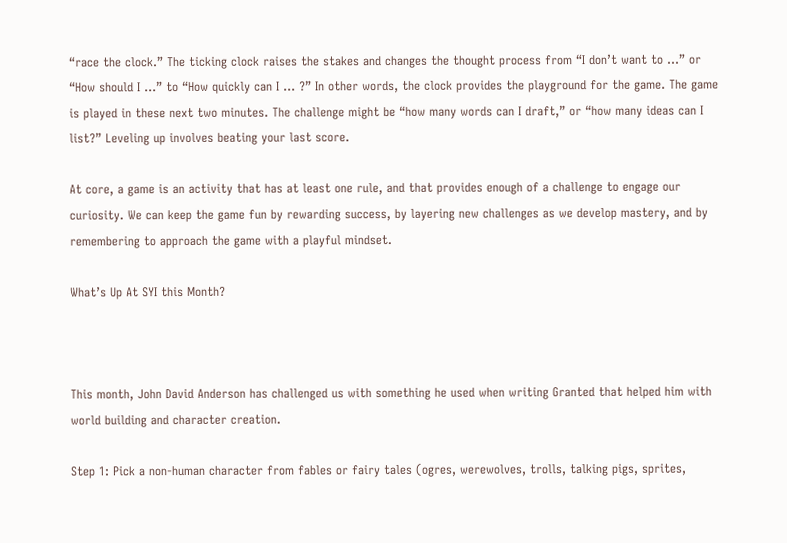“race the clock.” The ticking clock raises the stakes and changes the thought process from “I don’t want to …” or “How should I …” to “How quickly can I … ?” In other words, the clock provides the playground for the game. The game is played in these next two minutes. The challenge might be “how many words can I draft,” or “how many ideas can I list?” Leveling up involves beating your last score.

At core, a game is an activity that has at least one rule, and that provides enough of a challenge to engage our curiosity. We can keep the game fun by rewarding success, by layering new challenges as we develop mastery, and by remembering to approach the game with a playful mindset.

What’s Up At SYI this Month?



This month, John David Anderson has challenged us with something he used when writing Granted that helped him with world building and character creation.

Step 1: Pick a non-human character from fables or fairy tales (ogres, werewolves, trolls, talking pigs, sprites,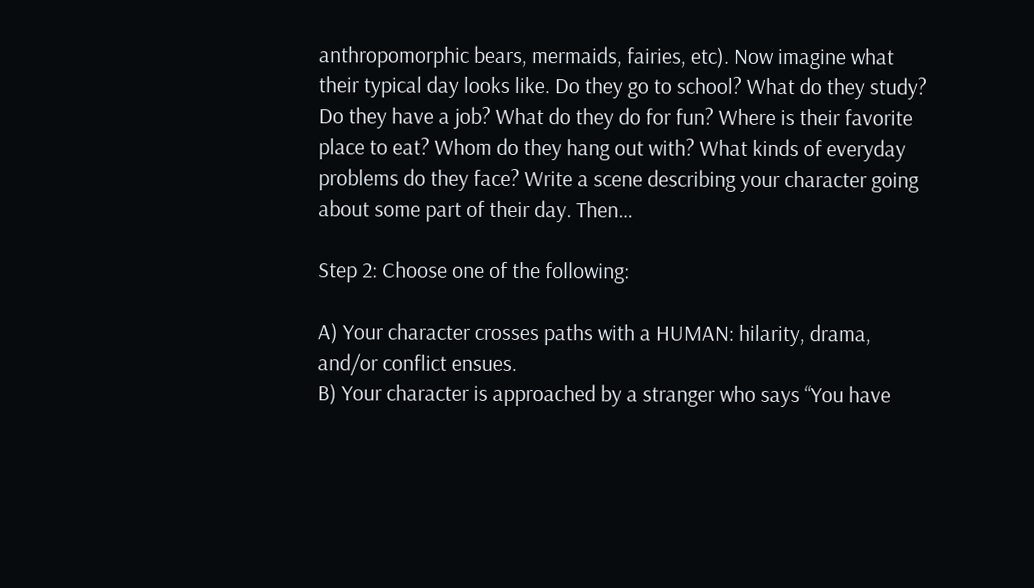anthropomorphic bears, mermaids, fairies, etc). Now imagine what their typical day looks like. Do they go to school? What do they study? Do they have a job? What do they do for fun? Where is their favorite place to eat? Whom do they hang out with? What kinds of everyday problems do they face? Write a scene describing your character going about some part of their day. Then…

Step 2: Choose one of the following:

A) Your character crosses paths with a HUMAN: hilarity, drama, and/or conflict ensues.
B) Your character is approached by a stranger who says “You have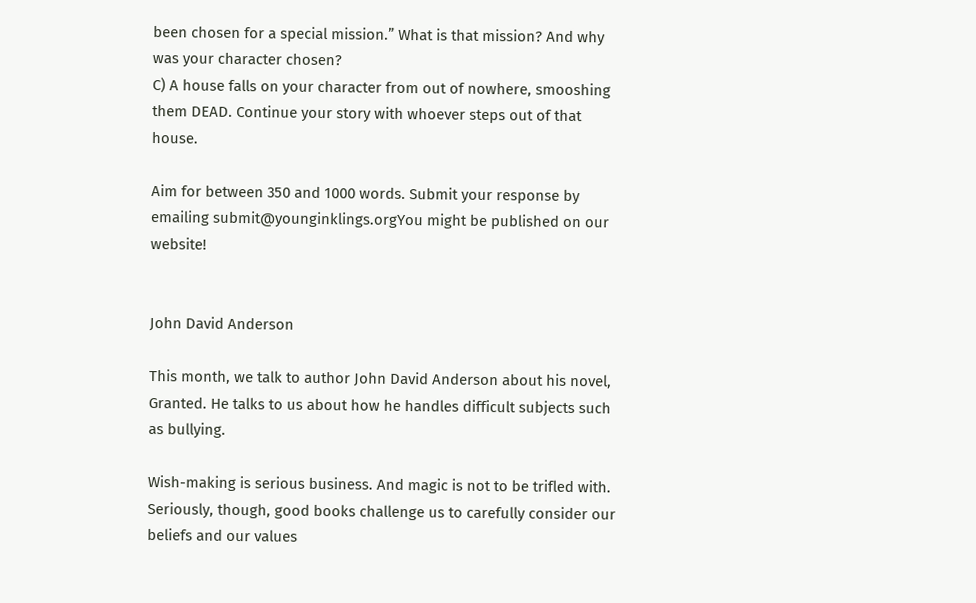been chosen for a special mission.” What is that mission? And why was your character chosen?
C) A house falls on your character from out of nowhere, smooshing them DEAD. Continue your story with whoever steps out of that house.

Aim for between 350 and 1000 words. Submit your response by emailing submit@younginklings.orgYou might be published on our website!


John David Anderson

This month, we talk to author John David Anderson about his novel, Granted. He talks to us about how he handles difficult subjects such as bullying.

Wish-making is serious business. And magic is not to be trifled with. Seriously, though, good books challenge us to carefully consider our beliefs and our values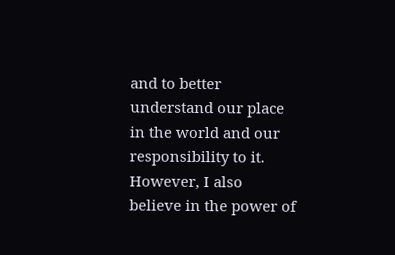and to better understand our place in the world and our responsibility to it. However, I also believe in the power of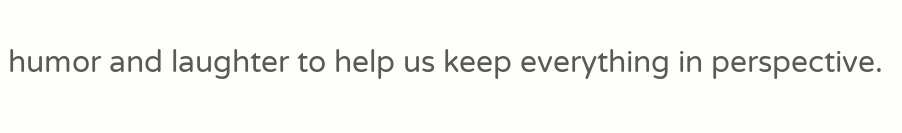humor and laughter to help us keep everything in perspective.